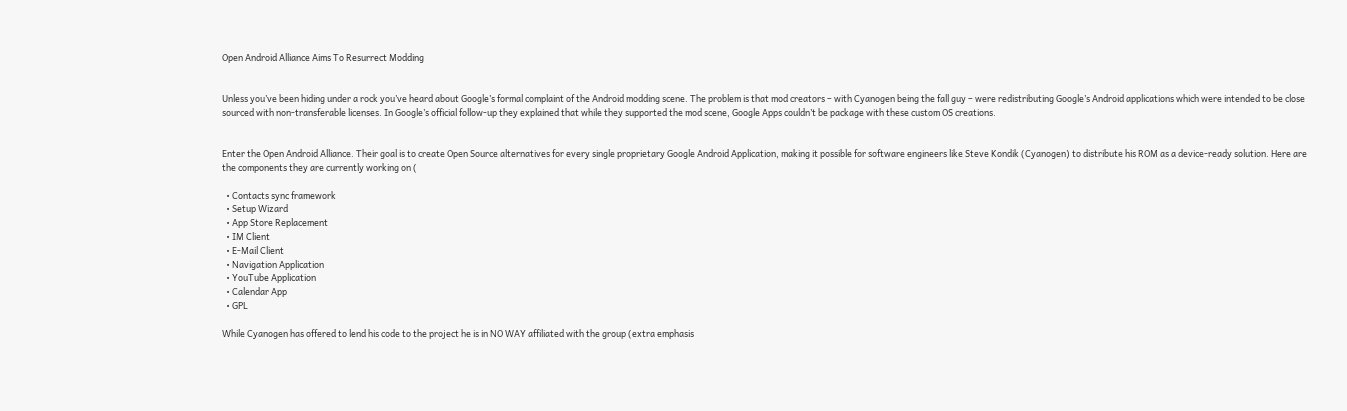Open Android Alliance Aims To Resurrect Modding


Unless you’ve been hiding under a rock you’ve heard about Google’s formal complaint of the Android modding scene. The problem is that mod creators – with Cyanogen being the fall guy – were redistributing Google’s Android applications which were intended to be close sourced with non-transferable licenses. In Google’s official follow-up they explained that while they supported the mod scene, Google Apps couldn’t be package with these custom OS creations.


Enter the Open Android Alliance. Their goal is to create Open Source alternatives for every single proprietary Google Android Application, making it possible for software engineers like Steve Kondik (Cyanogen) to distribute his ROM as a device-ready solution. Here are the components they are currently working on (

  • Contacts sync framework
  • Setup Wizard
  • App Store Replacement
  • IM Client
  • E-Mail Client
  • Navigation Application
  • YouTube Application
  • Calendar App
  • GPL

While Cyanogen has offered to lend his code to the project he is in NO WAY affiliated with the group (extra emphasis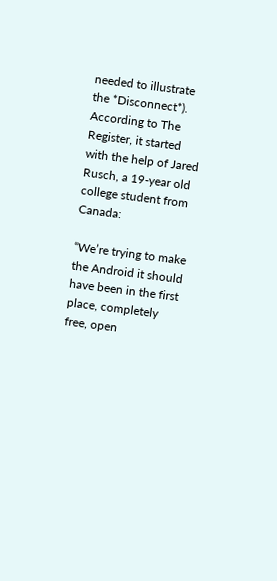needed to illustrate the *Disconnect*). According to The Register, it started with the help of Jared Rusch, a 19-year old college student from Canada:

“We’re trying to make the Android it should have been in the first place, completely free, open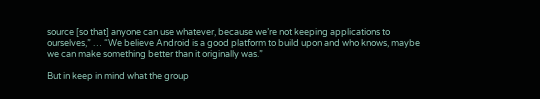source [so that] anyone can use whatever, because we’re not keeping applications to ourselves,” … “We believe Android is a good platform to build upon and who knows, maybe we can make something better than it originally was.”

But in keep in mind what the group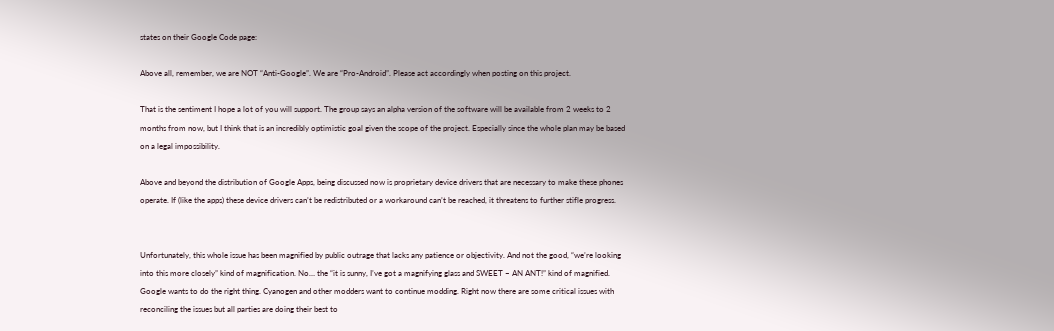states on their Google Code page:

Above all, remember, we are NOT “Anti-Google”. We are “Pro-Android”. Please act accordingly when posting on this project.

That is the sentiment I hope a lot of you will support. The group says an alpha version of the software will be available from 2 weeks to 2 months from now, but I think that is an incredibly optimistic goal given the scope of the project. Especially since the whole plan may be based on a legal impossibility.

Above and beyond the distribution of Google Apps, being discussed now is proprietary device drivers that are necessary to make these phones operate. If (like the apps) these device drivers can’t be redistributed or a workaround can’t be reached, it threatens to further stifle progress.


Unfortunately, this whole issue has been magnified by public outrage that lacks any patience or objectivity. And not the good, “we’re looking into this more closely” kind of magnification. No… the “it is sunny, I’ve got a magnifying glass and SWEET – AN ANT!” kind of magnified. Google wants to do the right thing. Cyanogen and other modders want to continue modding. Right now there are some critical issues with reconciling the issues but all parties are doing their best to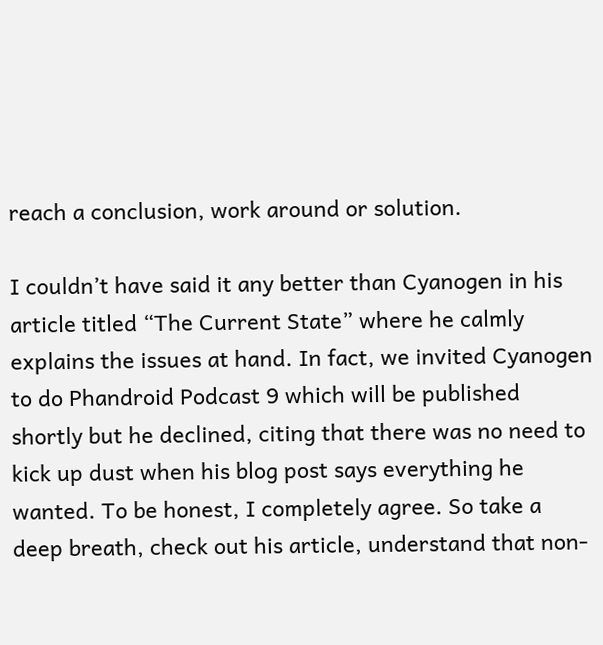reach a conclusion, work around or solution.

I couldn’t have said it any better than Cyanogen in his article titled “The Current State” where he calmly explains the issues at hand. In fact, we invited Cyanogen to do Phandroid Podcast 9 which will be published shortly but he declined, citing that there was no need to kick up dust when his blog post says everything he wanted. To be honest, I completely agree. So take a deep breath, check out his article, understand that non-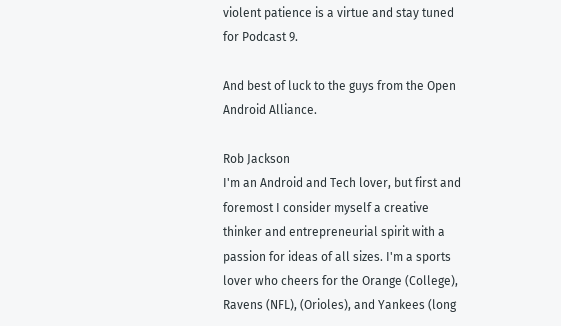violent patience is a virtue and stay tuned for Podcast 9.

And best of luck to the guys from the Open Android Alliance.

Rob Jackson
I'm an Android and Tech lover, but first and foremost I consider myself a creative thinker and entrepreneurial spirit with a passion for ideas of all sizes. I'm a sports lover who cheers for the Orange (College), Ravens (NFL), (Orioles), and Yankees (long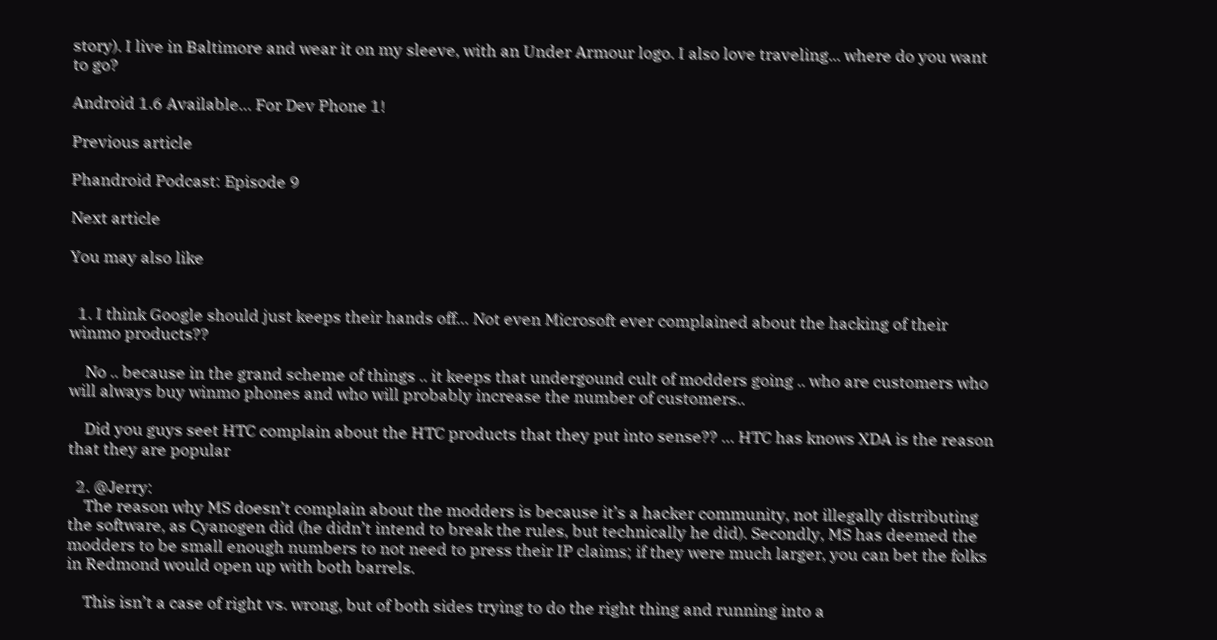story). I live in Baltimore and wear it on my sleeve, with an Under Armour logo. I also love traveling... where do you want to go?

Android 1.6 Available… For Dev Phone 1!

Previous article

Phandroid Podcast: Episode 9

Next article

You may also like


  1. I think Google should just keeps their hands off… Not even Microsoft ever complained about the hacking of their winmo products??

    No .. because in the grand scheme of things .. it keeps that undergound cult of modders going .. who are customers who will always buy winmo phones and who will probably increase the number of customers..

    Did you guys seet HTC complain about the HTC products that they put into sense?? … HTC has knows XDA is the reason that they are popular

  2. @Jerry:
    The reason why MS doesn’t complain about the modders is because it’s a hacker community, not illegally distributing the software, as Cyanogen did (he didn’t intend to break the rules, but technically he did). Secondly, MS has deemed the modders to be small enough numbers to not need to press their IP claims; if they were much larger, you can bet the folks in Redmond would open up with both barrels.

    This isn’t a case of right vs. wrong, but of both sides trying to do the right thing and running into a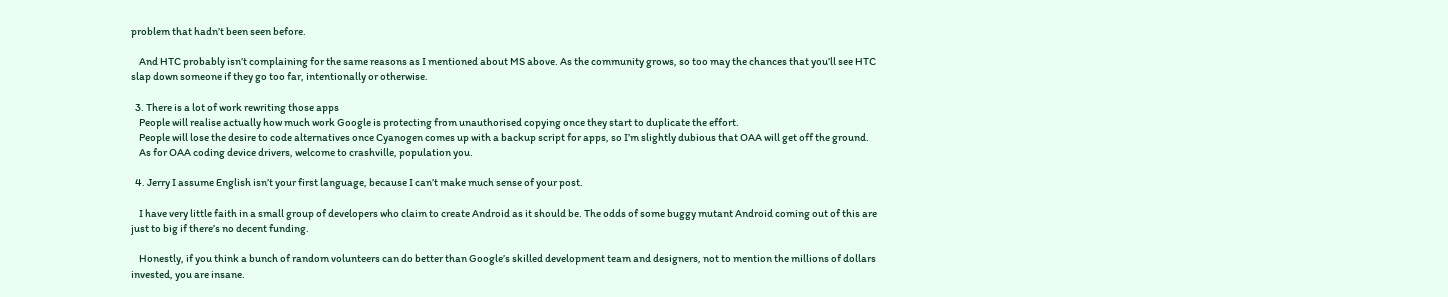problem that hadn’t been seen before.

    And HTC probably isn’t complaining for the same reasons as I mentioned about MS above. As the community grows, so too may the chances that you’ll see HTC slap down someone if they go too far, intentionally or otherwise.

  3. There is a lot of work rewriting those apps
    People will realise actually how much work Google is protecting from unauthorised copying once they start to duplicate the effort.
    People will lose the desire to code alternatives once Cyanogen comes up with a backup script for apps, so I’m slightly dubious that OAA will get off the ground.
    As for OAA coding device drivers, welcome to crashville, population you.

  4. Jerry I assume English isn’t your first language, because I can’t make much sense of your post.

    I have very little faith in a small group of developers who claim to create Android as it should be. The odds of some buggy mutant Android coming out of this are just to big if there’s no decent funding.

    Honestly, if you think a bunch of random volunteers can do better than Google’s skilled development team and designers, not to mention the millions of dollars invested, you are insane.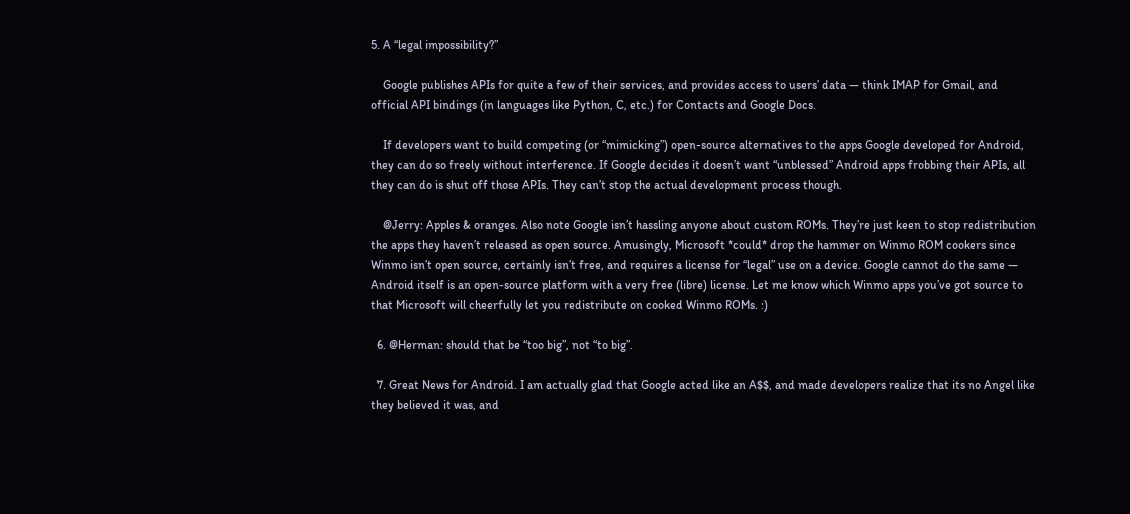5. A “legal impossibility?”

    Google publishes APIs for quite a few of their services, and provides access to users’ data — think IMAP for Gmail, and official API bindings (in languages like Python, C, etc.) for Contacts and Google Docs.

    If developers want to build competing (or “mimicking”) open-source alternatives to the apps Google developed for Android, they can do so freely without interference. If Google decides it doesn’t want “unblessed” Android apps frobbing their APIs, all they can do is shut off those APIs. They can’t stop the actual development process though.

    @Jerry: Apples & oranges. Also note Google isn’t hassling anyone about custom ROMs. They’re just keen to stop redistribution the apps they haven’t released as open source. Amusingly, Microsoft *could* drop the hammer on Winmo ROM cookers since Winmo isn’t open source, certainly isn’t free, and requires a license for “legal” use on a device. Google cannot do the same — Android itself is an open-source platform with a very free (libre) license. Let me know which Winmo apps you’ve got source to that Microsoft will cheerfully let you redistribute on cooked Winmo ROMs. :)

  6. @Herman: should that be “too big”, not “to big”.

  7. Great News for Android. I am actually glad that Google acted like an A$$, and made developers realize that its no Angel like they believed it was, and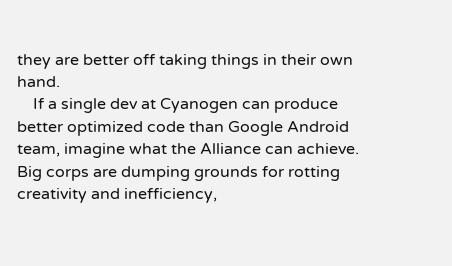they are better off taking things in their own hand.
    If a single dev at Cyanogen can produce better optimized code than Google Android team, imagine what the Alliance can achieve. Big corps are dumping grounds for rotting creativity and inefficiency,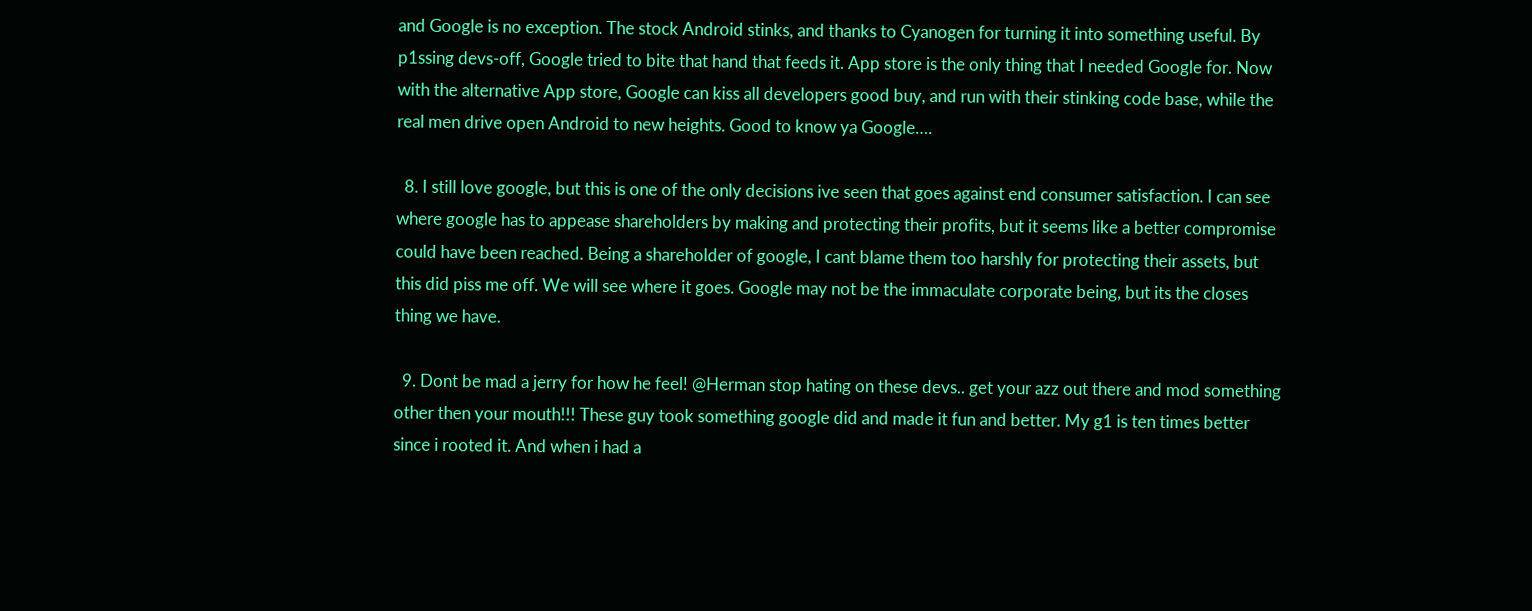and Google is no exception. The stock Android stinks, and thanks to Cyanogen for turning it into something useful. By p1ssing devs-off, Google tried to bite that hand that feeds it. App store is the only thing that I needed Google for. Now with the alternative App store, Google can kiss all developers good buy, and run with their stinking code base, while the real men drive open Android to new heights. Good to know ya Google….

  8. I still love google, but this is one of the only decisions ive seen that goes against end consumer satisfaction. I can see where google has to appease shareholders by making and protecting their profits, but it seems like a better compromise could have been reached. Being a shareholder of google, I cant blame them too harshly for protecting their assets, but this did piss me off. We will see where it goes. Google may not be the immaculate corporate being, but its the closes thing we have.

  9. Dont be mad a jerry for how he feel! @Herman stop hating on these devs.. get your azz out there and mod something other then your mouth!!! These guy took something google did and made it fun and better. My g1 is ten times better since i rooted it. And when i had a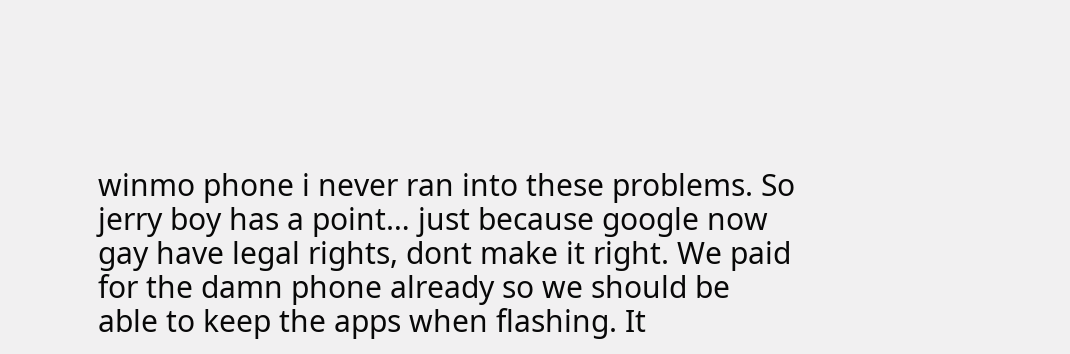winmo phone i never ran into these problems. So jerry boy has a point… just because google now gay have legal rights, dont make it right. We paid for the damn phone already so we should be able to keep the apps when flashing. It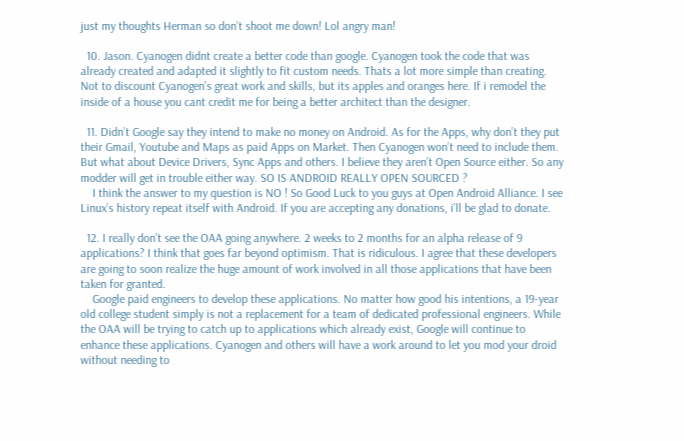just my thoughts Herman so don’t shoot me down! Lol angry man!

  10. Jason. Cyanogen didnt create a better code than google. Cyanogen took the code that was already created and adapted it slightly to fit custom needs. Thats a lot more simple than creating. Not to discount Cyanogen’s great work and skills, but its apples and oranges here. If i remodel the inside of a house you cant credit me for being a better architect than the designer.

  11. Didn’t Google say they intend to make no money on Android. As for the Apps, why don’t they put their Gmail, Youtube and Maps as paid Apps on Market. Then Cyanogen won’t need to include them. But what about Device Drivers, Sync Apps and others. I believe they aren’t Open Source either. So any modder will get in trouble either way. SO IS ANDROID REALLY OPEN SOURCED ?
    I think the answer to my question is NO ! So Good Luck to you guys at Open Android Alliance. I see Linux’s history repeat itself with Android. If you are accepting any donations, i’ll be glad to donate.

  12. I really don’t see the OAA going anywhere. 2 weeks to 2 months for an alpha release of 9 applications? I think that goes far beyond optimism. That is ridiculous. I agree that these developers are going to soon realize the huge amount of work involved in all those applications that have been taken for granted.
    Google paid engineers to develop these applications. No matter how good his intentions, a 19-year old college student simply is not a replacement for a team of dedicated professional engineers. While the OAA will be trying to catch up to applications which already exist, Google will continue to enhance these applications. Cyanogen and others will have a work around to let you mod your droid without needing to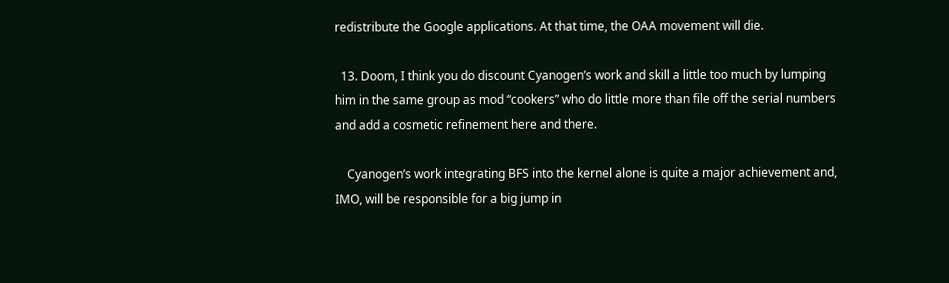redistribute the Google applications. At that time, the OAA movement will die.

  13. Doom, I think you do discount Cyanogen’s work and skill a little too much by lumping him in the same group as mod “cookers” who do little more than file off the serial numbers and add a cosmetic refinement here and there.

    Cyanogen’s work integrating BFS into the kernel alone is quite a major achievement and, IMO, will be responsible for a big jump in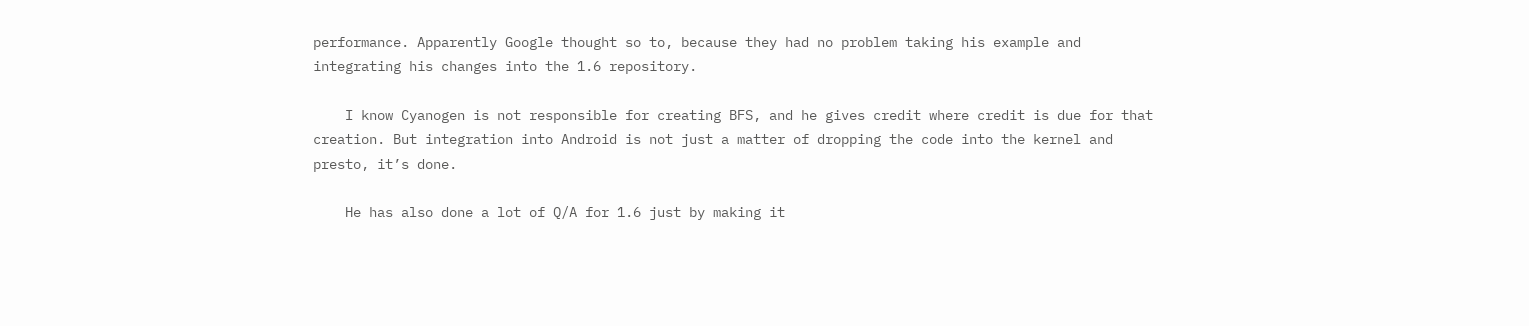performance. Apparently Google thought so to, because they had no problem taking his example and integrating his changes into the 1.6 repository.

    I know Cyanogen is not responsible for creating BFS, and he gives credit where credit is due for that creation. But integration into Android is not just a matter of dropping the code into the kernel and presto, it’s done.

    He has also done a lot of Q/A for 1.6 just by making it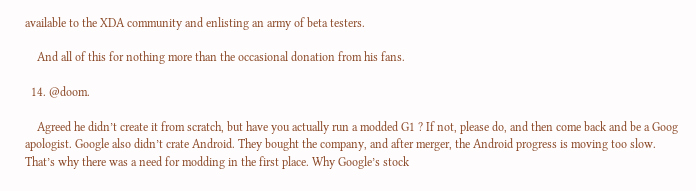available to the XDA community and enlisting an army of beta testers.

    And all of this for nothing more than the occasional donation from his fans.

  14. @doom.

    Agreed he didn’t create it from scratch, but have you actually run a modded G1 ? If not, please do, and then come back and be a Goog apologist. Google also didn’t crate Android. They bought the company, and after merger, the Android progress is moving too slow. That’s why there was a need for modding in the first place. Why Google’s stock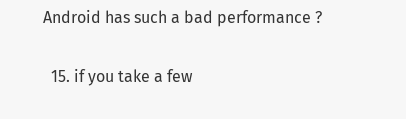Android has such a bad performance ?

  15. if you take a few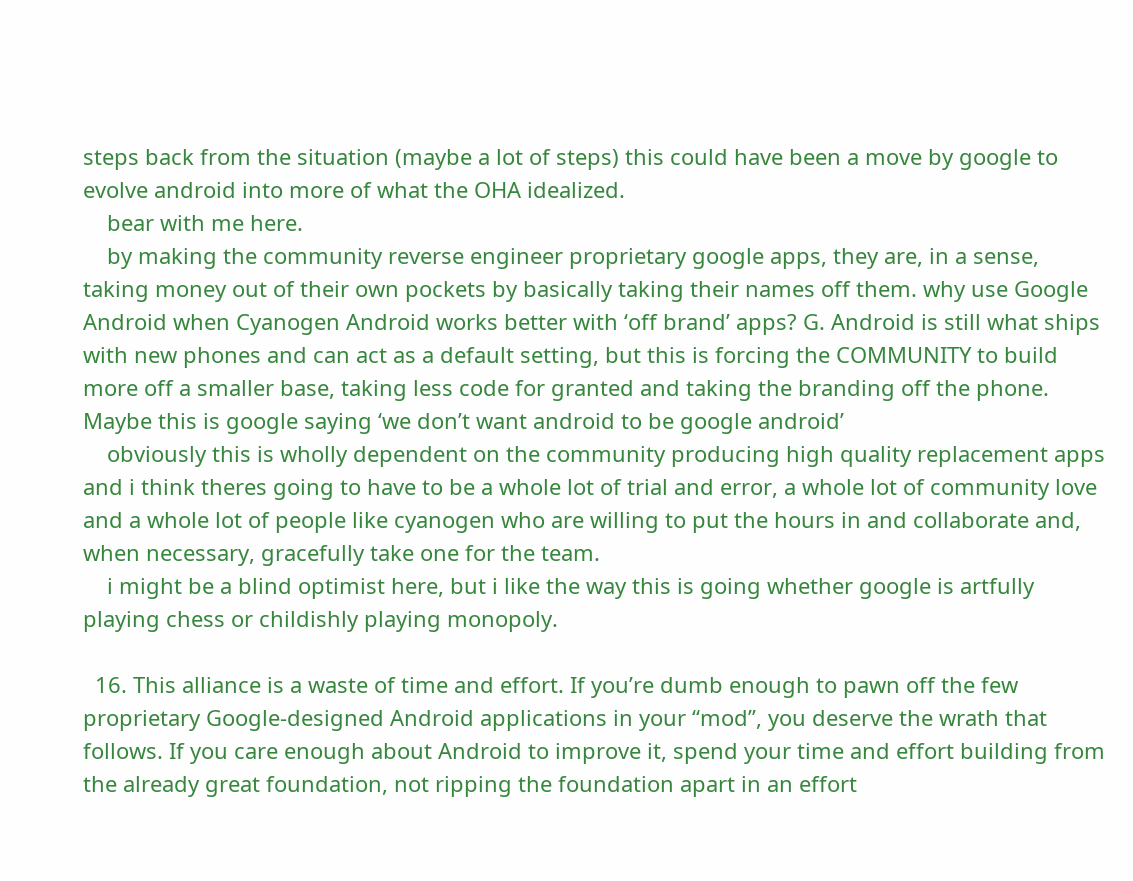steps back from the situation (maybe a lot of steps) this could have been a move by google to evolve android into more of what the OHA idealized.
    bear with me here.
    by making the community reverse engineer proprietary google apps, they are, in a sense, taking money out of their own pockets by basically taking their names off them. why use Google Android when Cyanogen Android works better with ‘off brand’ apps? G. Android is still what ships with new phones and can act as a default setting, but this is forcing the COMMUNITY to build more off a smaller base, taking less code for granted and taking the branding off the phone. Maybe this is google saying ‘we don’t want android to be google android’
    obviously this is wholly dependent on the community producing high quality replacement apps and i think theres going to have to be a whole lot of trial and error, a whole lot of community love and a whole lot of people like cyanogen who are willing to put the hours in and collaborate and, when necessary, gracefully take one for the team.
    i might be a blind optimist here, but i like the way this is going whether google is artfully playing chess or childishly playing monopoly.

  16. This alliance is a waste of time and effort. If you’re dumb enough to pawn off the few proprietary Google-designed Android applications in your “mod”, you deserve the wrath that follows. If you care enough about Android to improve it, spend your time and effort building from the already great foundation, not ripping the foundation apart in an effort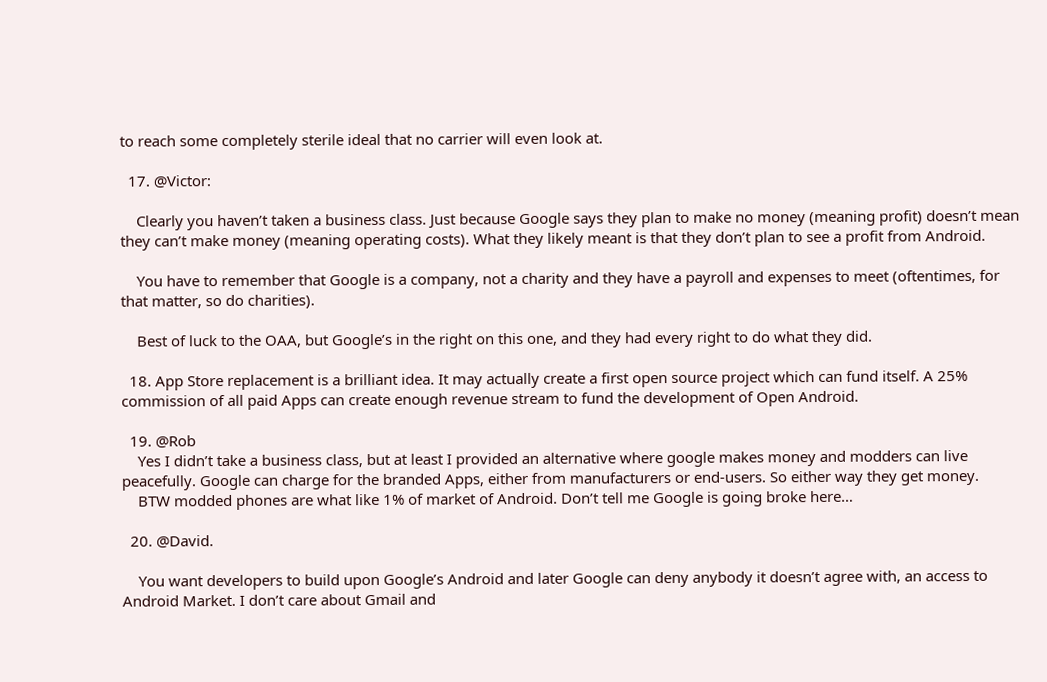to reach some completely sterile ideal that no carrier will even look at.

  17. @Victor:

    Clearly you haven’t taken a business class. Just because Google says they plan to make no money (meaning profit) doesn’t mean they can’t make money (meaning operating costs). What they likely meant is that they don’t plan to see a profit from Android.

    You have to remember that Google is a company, not a charity and they have a payroll and expenses to meet (oftentimes, for that matter, so do charities).

    Best of luck to the OAA, but Google’s in the right on this one, and they had every right to do what they did.

  18. App Store replacement is a brilliant idea. It may actually create a first open source project which can fund itself. A 25% commission of all paid Apps can create enough revenue stream to fund the development of Open Android.

  19. @Rob
    Yes I didn’t take a business class, but at least I provided an alternative where google makes money and modders can live peacefully. Google can charge for the branded Apps, either from manufacturers or end-users. So either way they get money.
    BTW modded phones are what like 1% of market of Android. Don’t tell me Google is going broke here…

  20. @David.

    You want developers to build upon Google’s Android and later Google can deny anybody it doesn’t agree with, an access to Android Market. I don’t care about Gmail and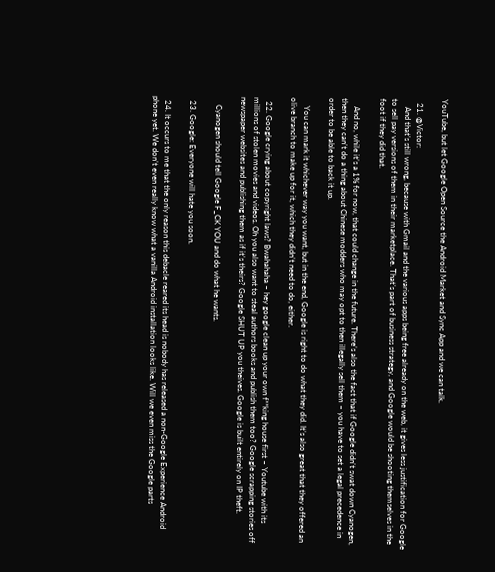YouTube, but let Google Open Source the Android Market and Sync App and we can talk.

  21. @Victor:
    And that’s still wrong, because with Gmail and the various apps being free already on the web, it gives less justification for Google to sell pay versions of them in their marketplace. That’s part of business strategy, and Google would be shooting themselves in the foot if they did that.

    And no, while it’s a 1% for now, that could change in the future. There’s also the fact that if Google didn’t swat down Cyanogen, then they can’t do a thing about Chinese modders who may opt to then illegally sell them – you have to set a legal precedence in order to be able to back it up.

    You can mark it whichever way you want, but in the end, Google is right to do what they did. It’s also great that they offered an olive branch to make up for it, which they didn’t need to do, either.

  22. Google crying about copyright laws? Bwahahaha – hey google clean up your own f**king house first – Youtube with its millions of stolen movies and videos. Oh you also want to steal authors books and publish them too? Google scrapping stories off newspaper websites and publishing them as if it’s theirs? Google SHUT UP you theives. Google is built entirely on IP theft.

    Cyanogen should tell Google F_CK YOU and do what he wants.

  23. Google: Everyone will hate you soon.

  24. It occurs to me that the only reason this debacle reared its head is nobody has released a non-Google Experience Android phone yet. We don’t even really know what a vanilla Android installation looks like. Will we even miss the Google parts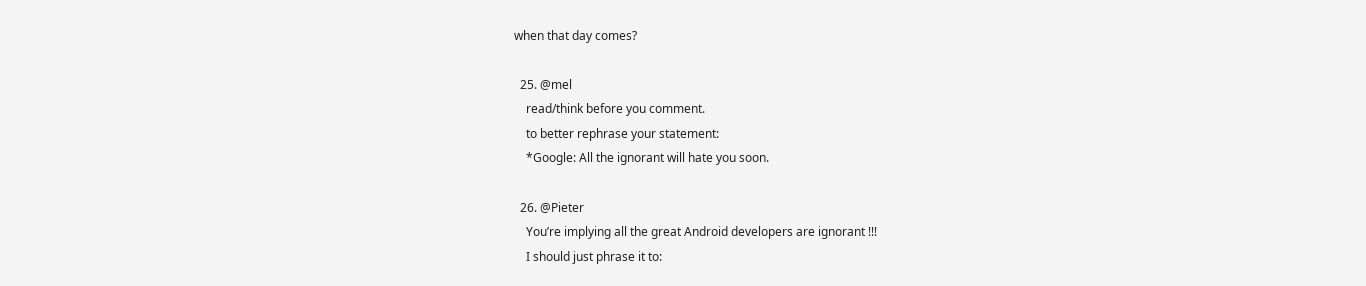when that day comes?

  25. @mel
    read/think before you comment.
    to better rephrase your statement:
    *Google: All the ignorant will hate you soon.

  26. @Pieter
    You’re implying all the great Android developers are ignorant !!!
    I should just phrase it to: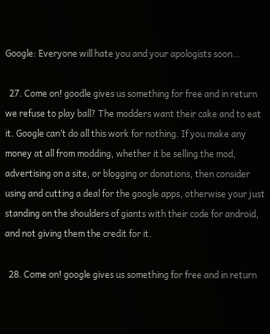Google: Everyone will hate you and your apologists soon…

  27. Come on! goodle gives us something for free and in return we refuse to play ball? The modders want their cake and to eat it. Google can’t do all this work for nothing. If you make any money at all from modding, whether it be selling the mod, advertising on a site, or blogging or donations, then consider using and cutting a deal for the google apps, otherwise your just standing on the shoulders of giants with their code for android, and not giving them the credit for it.

  28. Come on! google gives us something for free and in return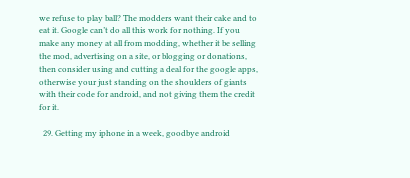we refuse to play ball? The modders want their cake and to eat it. Google can’t do all this work for nothing. If you make any money at all from modding, whether it be selling the mod, advertising on a site, or blogging or donations, then consider using and cutting a deal for the google apps, otherwise your just standing on the shoulders of giants with their code for android, and not giving them the credit for it.

  29. Getting my iphone in a week, goodbye android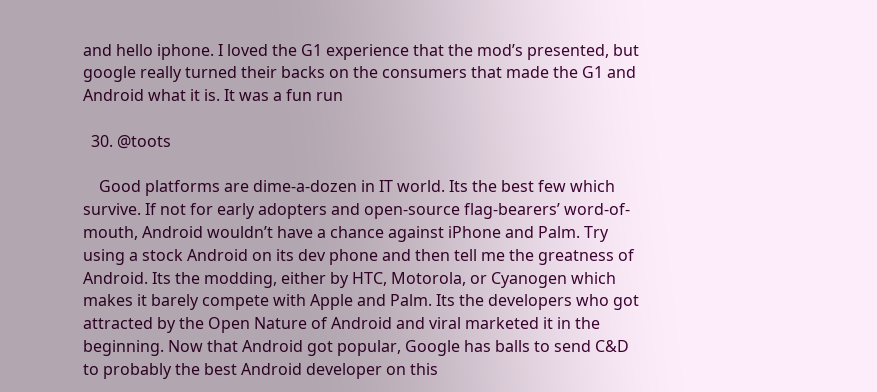and hello iphone. I loved the G1 experience that the mod’s presented, but google really turned their backs on the consumers that made the G1 and Android what it is. It was a fun run

  30. @toots

    Good platforms are dime-a-dozen in IT world. Its the best few which survive. If not for early adopters and open-source flag-bearers’ word-of-mouth, Android wouldn’t have a chance against iPhone and Palm. Try using a stock Android on its dev phone and then tell me the greatness of Android. Its the modding, either by HTC, Motorola, or Cyanogen which makes it barely compete with Apple and Palm. Its the developers who got attracted by the Open Nature of Android and viral marketed it in the beginning. Now that Android got popular, Google has balls to send C&D to probably the best Android developer on this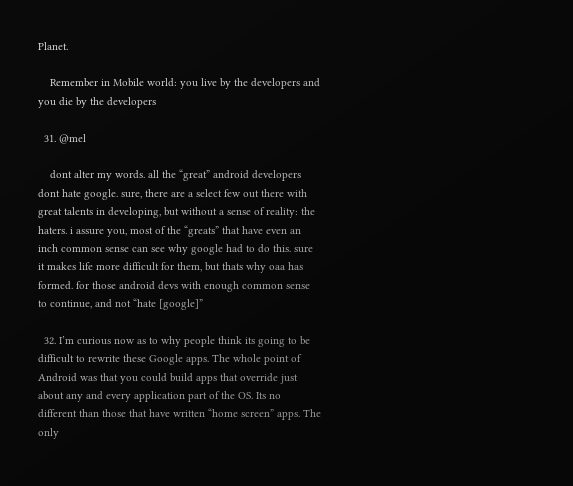Planet.

    Remember in Mobile world: you live by the developers and you die by the developers

  31. @mel

    dont alter my words. all the “great” android developers dont hate google. sure, there are a select few out there with great talents in developing, but without a sense of reality: the haters. i assure you, most of the “greats” that have even an inch common sense can see why google had to do this. sure it makes life more difficult for them, but thats why oaa has formed. for those android devs with enough common sense to continue, and not “hate [google]”

  32. I’m curious now as to why people think its going to be difficult to rewrite these Google apps. The whole point of Android was that you could build apps that override just about any and every application part of the OS. Its no different than those that have written “home screen” apps. The only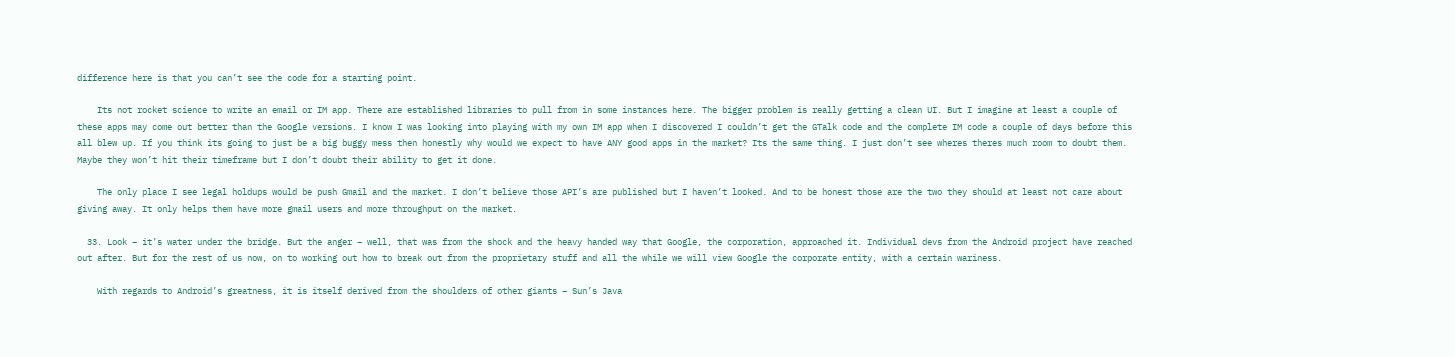difference here is that you can’t see the code for a starting point.

    Its not rocket science to write an email or IM app. There are established libraries to pull from in some instances here. The bigger problem is really getting a clean UI. But I imagine at least a couple of these apps may come out better than the Google versions. I know I was looking into playing with my own IM app when I discovered I couldn’t get the GTalk code and the complete IM code a couple of days before this all blew up. If you think its going to just be a big buggy mess then honestly why would we expect to have ANY good apps in the market? Its the same thing. I just don’t see wheres theres much room to doubt them. Maybe they won’t hit their timeframe but I don’t doubt their ability to get it done.

    The only place I see legal holdups would be push Gmail and the market. I don’t believe those API’s are published but I haven’t looked. And to be honest those are the two they should at least not care about giving away. It only helps them have more gmail users and more throughput on the market.

  33. Look – it’s water under the bridge. But the anger – well, that was from the shock and the heavy handed way that Google, the corporation, approached it. Individual devs from the Android project have reached out after. But for the rest of us now, on to working out how to break out from the proprietary stuff and all the while we will view Google the corporate entity, with a certain wariness.

    With regards to Android’s greatness, it is itself derived from the shoulders of other giants – Sun’s Java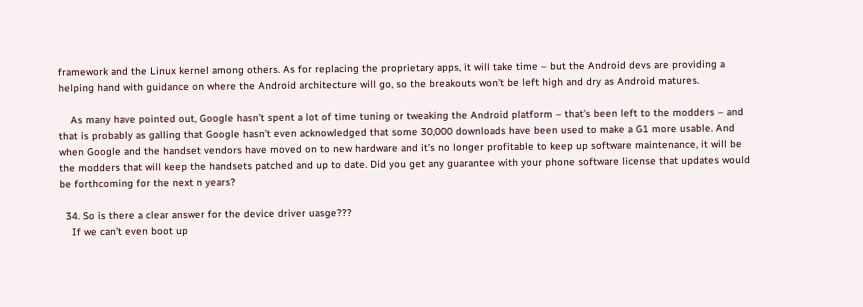framework and the Linux kernel among others. As for replacing the proprietary apps, it will take time – but the Android devs are providing a helping hand with guidance on where the Android architecture will go, so the breakouts won’t be left high and dry as Android matures.

    As many have pointed out, Google hasn’t spent a lot of time tuning or tweaking the Android platform – that’s been left to the modders – and that is probably as galling that Google hasn’t even acknowledged that some 30,000 downloads have been used to make a G1 more usable. And when Google and the handset vendors have moved on to new hardware and it’s no longer profitable to keep up software maintenance, it will be the modders that will keep the handsets patched and up to date. Did you get any guarantee with your phone software license that updates would be forthcoming for the next n years?

  34. So is there a clear answer for the device driver uasge???
    If we can’t even boot up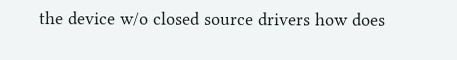the device w/o closed source drivers how does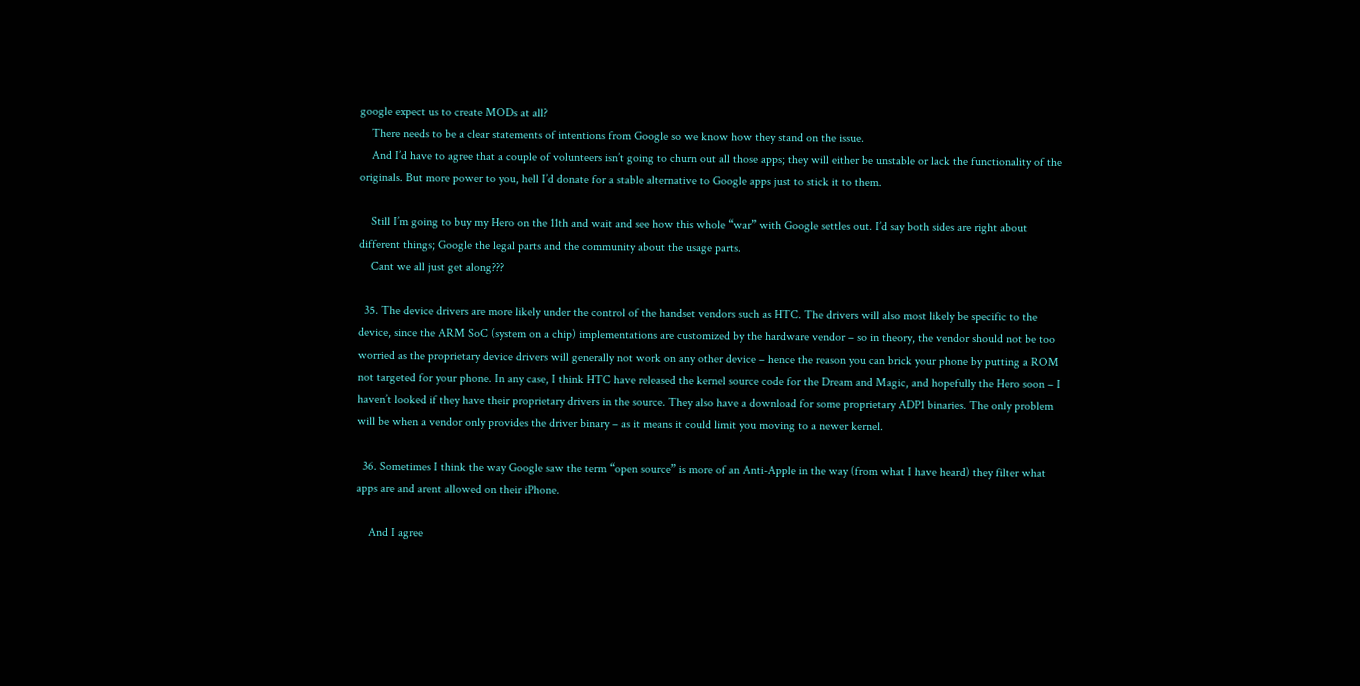google expect us to create MODs at all?
    There needs to be a clear statements of intentions from Google so we know how they stand on the issue.
    And I’d have to agree that a couple of volunteers isn’t going to churn out all those apps; they will either be unstable or lack the functionality of the originals. But more power to you, hell I’d donate for a stable alternative to Google apps just to stick it to them.

    Still I’m going to buy my Hero on the 11th and wait and see how this whole “war” with Google settles out. I’d say both sides are right about different things; Google the legal parts and the community about the usage parts.
    Cant we all just get along???

  35. The device drivers are more likely under the control of the handset vendors such as HTC. The drivers will also most likely be specific to the device, since the ARM SoC (system on a chip) implementations are customized by the hardware vendor – so in theory, the vendor should not be too worried as the proprietary device drivers will generally not work on any other device – hence the reason you can brick your phone by putting a ROM not targeted for your phone. In any case, I think HTC have released the kernel source code for the Dream and Magic, and hopefully the Hero soon – I haven’t looked if they have their proprietary drivers in the source. They also have a download for some proprietary ADP1 binaries. The only problem will be when a vendor only provides the driver binary – as it means it could limit you moving to a newer kernel.

  36. Sometimes I think the way Google saw the term “open source” is more of an Anti-Apple in the way (from what I have heard) they filter what apps are and arent allowed on their iPhone.

    And I agree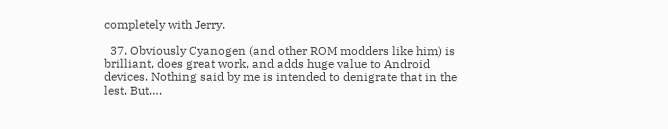completely with Jerry.

  37. Obviously Cyanogen (and other ROM modders like him) is brilliant, does great work, and adds huge value to Android devices. Nothing said by me is intended to denigrate that in the lest. But….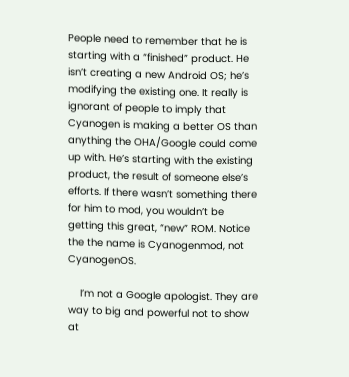People need to remember that he is starting with a “finished” product. He isn’t creating a new Android OS; he’s modifying the existing one. It really is ignorant of people to imply that Cyanogen is making a better OS than anything the OHA/Google could come up with. He’s starting with the existing product, the result of someone else’s efforts. If there wasn’t something there for him to mod, you wouldn’t be getting this great, “new” ROM. Notice the the name is Cyanogenmod, not CyanogenOS.

    I’m not a Google apologist. They are way to big and powerful not to show at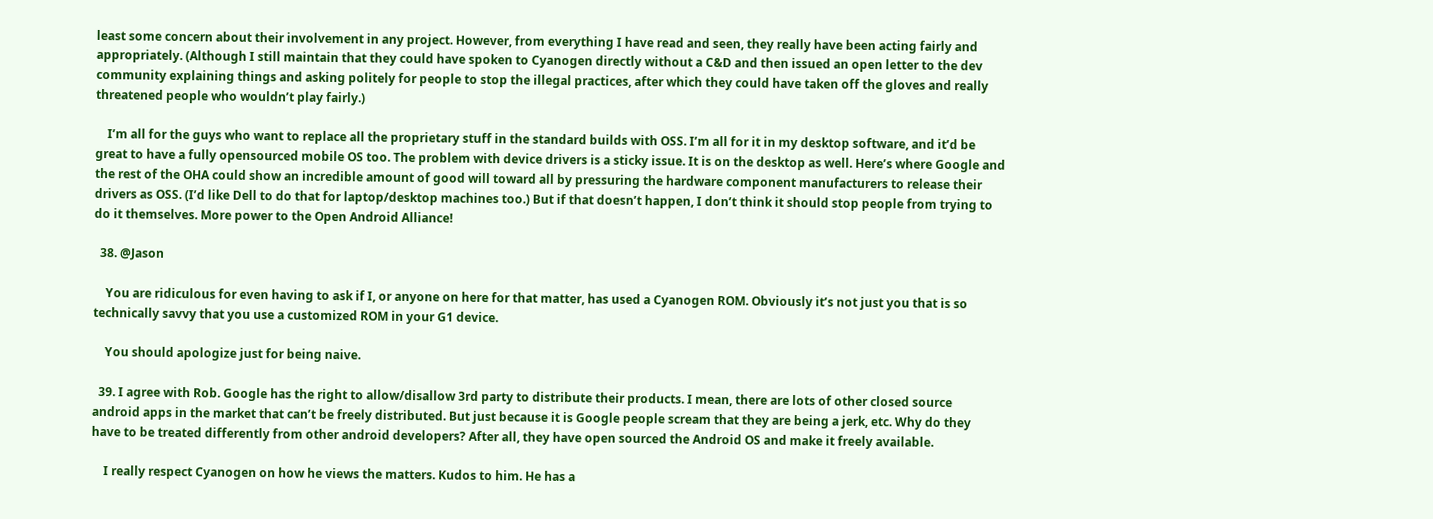least some concern about their involvement in any project. However, from everything I have read and seen, they really have been acting fairly and appropriately. (Although I still maintain that they could have spoken to Cyanogen directly without a C&D and then issued an open letter to the dev community explaining things and asking politely for people to stop the illegal practices, after which they could have taken off the gloves and really threatened people who wouldn’t play fairly.)

    I’m all for the guys who want to replace all the proprietary stuff in the standard builds with OSS. I’m all for it in my desktop software, and it’d be great to have a fully opensourced mobile OS too. The problem with device drivers is a sticky issue. It is on the desktop as well. Here’s where Google and the rest of the OHA could show an incredible amount of good will toward all by pressuring the hardware component manufacturers to release their drivers as OSS. (I’d like Dell to do that for laptop/desktop machines too.) But if that doesn’t happen, I don’t think it should stop people from trying to do it themselves. More power to the Open Android Alliance!

  38. @Jason

    You are ridiculous for even having to ask if I, or anyone on here for that matter, has used a Cyanogen ROM. Obviously it’s not just you that is so technically savvy that you use a customized ROM in your G1 device.

    You should apologize just for being naive.

  39. I agree with Rob. Google has the right to allow/disallow 3rd party to distribute their products. I mean, there are lots of other closed source android apps in the market that can’t be freely distributed. But just because it is Google people scream that they are being a jerk, etc. Why do they have to be treated differently from other android developers? After all, they have open sourced the Android OS and make it freely available.

    I really respect Cyanogen on how he views the matters. Kudos to him. He has a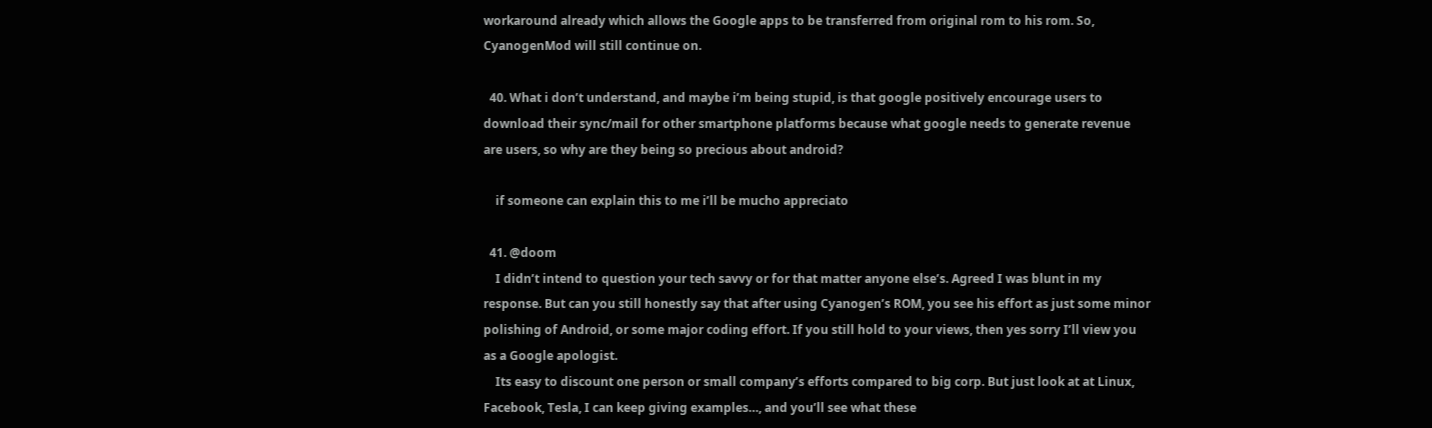workaround already which allows the Google apps to be transferred from original rom to his rom. So, CyanogenMod will still continue on.

  40. What i don’t understand, and maybe i’m being stupid, is that google positively encourage users to download their sync/mail for other smartphone platforms because what google needs to generate revenue are users, so why are they being so precious about android?

    if someone can explain this to me i’ll be mucho appreciato

  41. @doom
    I didn’t intend to question your tech savvy or for that matter anyone else’s. Agreed I was blunt in my response. But can you still honestly say that after using Cyanogen’s ROM, you see his effort as just some minor polishing of Android, or some major coding effort. If you still hold to your views, then yes sorry I’ll view you as a Google apologist.
    Its easy to discount one person or small company’s efforts compared to big corp. But just look at at Linux, Facebook, Tesla, I can keep giving examples…, and you’ll see what these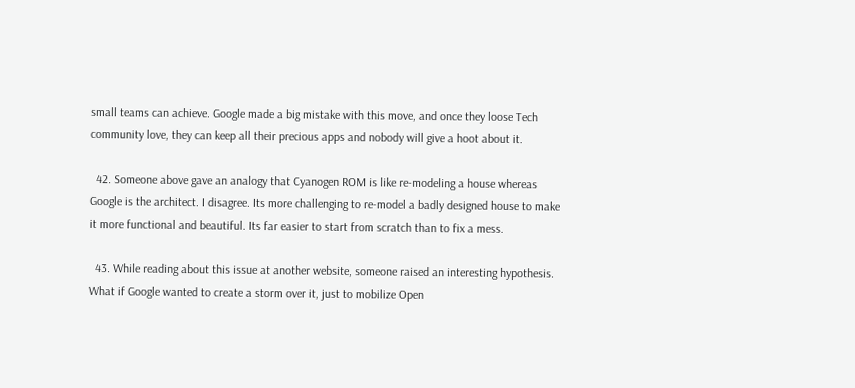small teams can achieve. Google made a big mistake with this move, and once they loose Tech community love, they can keep all their precious apps and nobody will give a hoot about it.

  42. Someone above gave an analogy that Cyanogen ROM is like re-modeling a house whereas Google is the architect. I disagree. Its more challenging to re-model a badly designed house to make it more functional and beautiful. Its far easier to start from scratch than to fix a mess.

  43. While reading about this issue at another website, someone raised an interesting hypothesis. What if Google wanted to create a storm over it, just to mobilize Open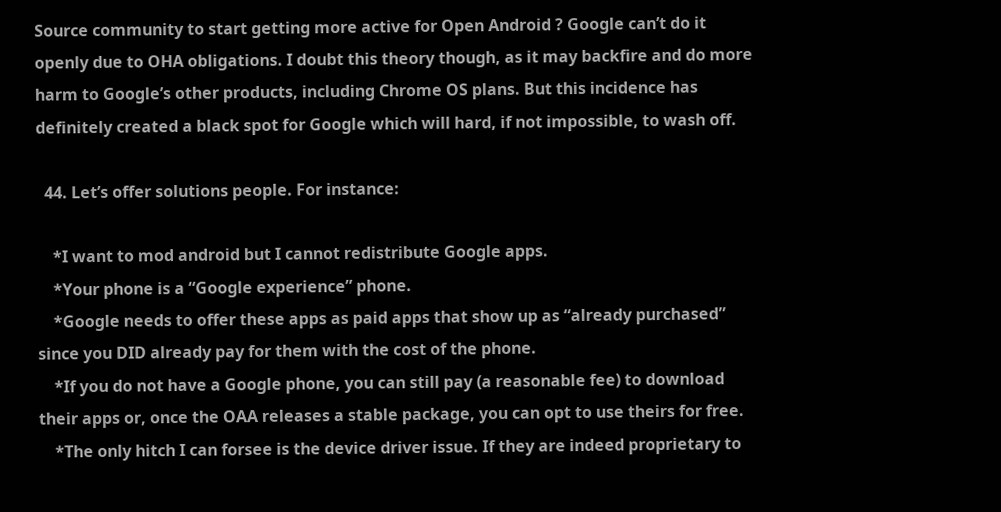Source community to start getting more active for Open Android ? Google can’t do it openly due to OHA obligations. I doubt this theory though, as it may backfire and do more harm to Google’s other products, including Chrome OS plans. But this incidence has definitely created a black spot for Google which will hard, if not impossible, to wash off.

  44. Let’s offer solutions people. For instance:

    *I want to mod android but I cannot redistribute Google apps.
    *Your phone is a “Google experience” phone.
    *Google needs to offer these apps as paid apps that show up as “already purchased” since you DID already pay for them with the cost of the phone.
    *If you do not have a Google phone, you can still pay (a reasonable fee) to download their apps or, once the OAA releases a stable package, you can opt to use theirs for free.
    *The only hitch I can forsee is the device driver issue. If they are indeed proprietary to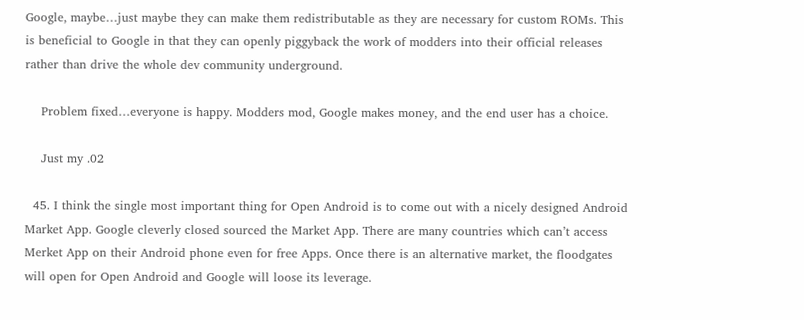Google, maybe…just maybe they can make them redistributable as they are necessary for custom ROMs. This is beneficial to Google in that they can openly piggyback the work of modders into their official releases rather than drive the whole dev community underground.

    Problem fixed…everyone is happy. Modders mod, Google makes money, and the end user has a choice.

    Just my .02

  45. I think the single most important thing for Open Android is to come out with a nicely designed Android Market App. Google cleverly closed sourced the Market App. There are many countries which can’t access Merket App on their Android phone even for free Apps. Once there is an alternative market, the floodgates will open for Open Android and Google will loose its leverage.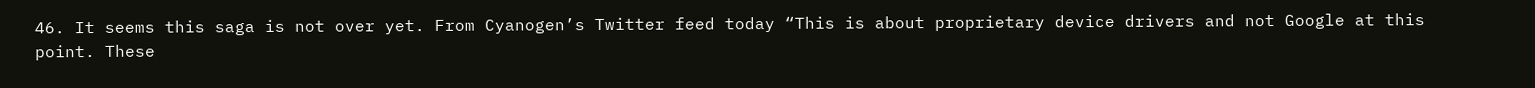46. It seems this saga is not over yet. From Cyanogen’s Twitter feed today “This is about proprietary device drivers and not Google at this point. These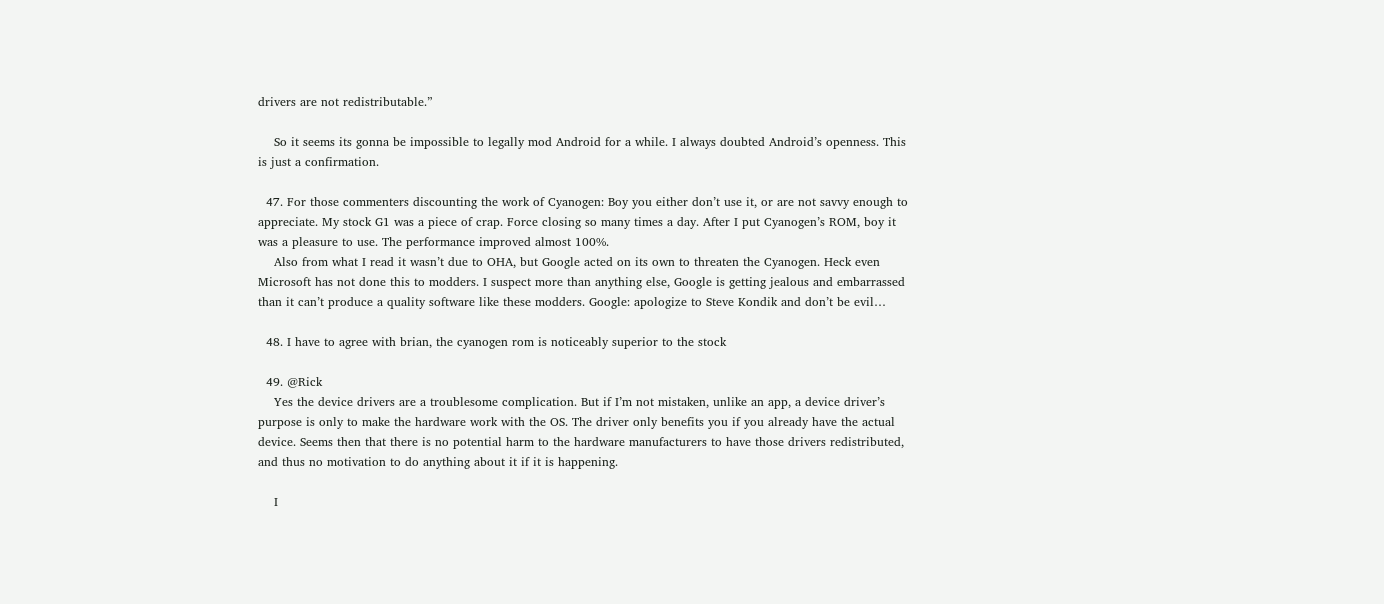drivers are not redistributable.”

    So it seems its gonna be impossible to legally mod Android for a while. I always doubted Android’s openness. This is just a confirmation.

  47. For those commenters discounting the work of Cyanogen: Boy you either don’t use it, or are not savvy enough to appreciate. My stock G1 was a piece of crap. Force closing so many times a day. After I put Cyanogen’s ROM, boy it was a pleasure to use. The performance improved almost 100%.
    Also from what I read it wasn’t due to OHA, but Google acted on its own to threaten the Cyanogen. Heck even Microsoft has not done this to modders. I suspect more than anything else, Google is getting jealous and embarrassed than it can’t produce a quality software like these modders. Google: apologize to Steve Kondik and don’t be evil…

  48. I have to agree with brian, the cyanogen rom is noticeably superior to the stock

  49. @Rick
    Yes the device drivers are a troublesome complication. But if I’m not mistaken, unlike an app, a device driver’s purpose is only to make the hardware work with the OS. The driver only benefits you if you already have the actual device. Seems then that there is no potential harm to the hardware manufacturers to have those drivers redistributed, and thus no motivation to do anything about it if it is happening.

    I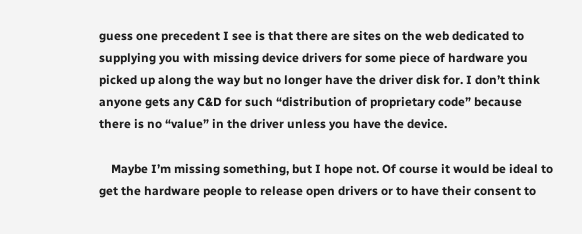guess one precedent I see is that there are sites on the web dedicated to supplying you with missing device drivers for some piece of hardware you picked up along the way but no longer have the driver disk for. I don’t think anyone gets any C&D for such “distribution of proprietary code” because there is no “value” in the driver unless you have the device.

    Maybe I’m missing something, but I hope not. Of course it would be ideal to get the hardware people to release open drivers or to have their consent to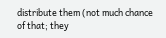distribute them (not much chance of that; they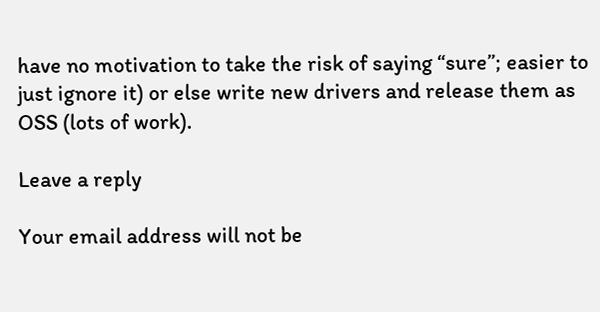have no motivation to take the risk of saying “sure”; easier to just ignore it) or else write new drivers and release them as OSS (lots of work).

Leave a reply

Your email address will not be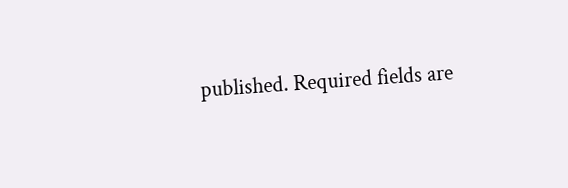published. Required fields are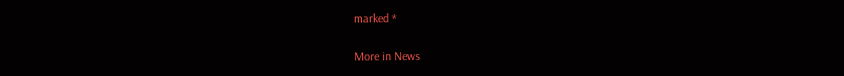marked *

More in News